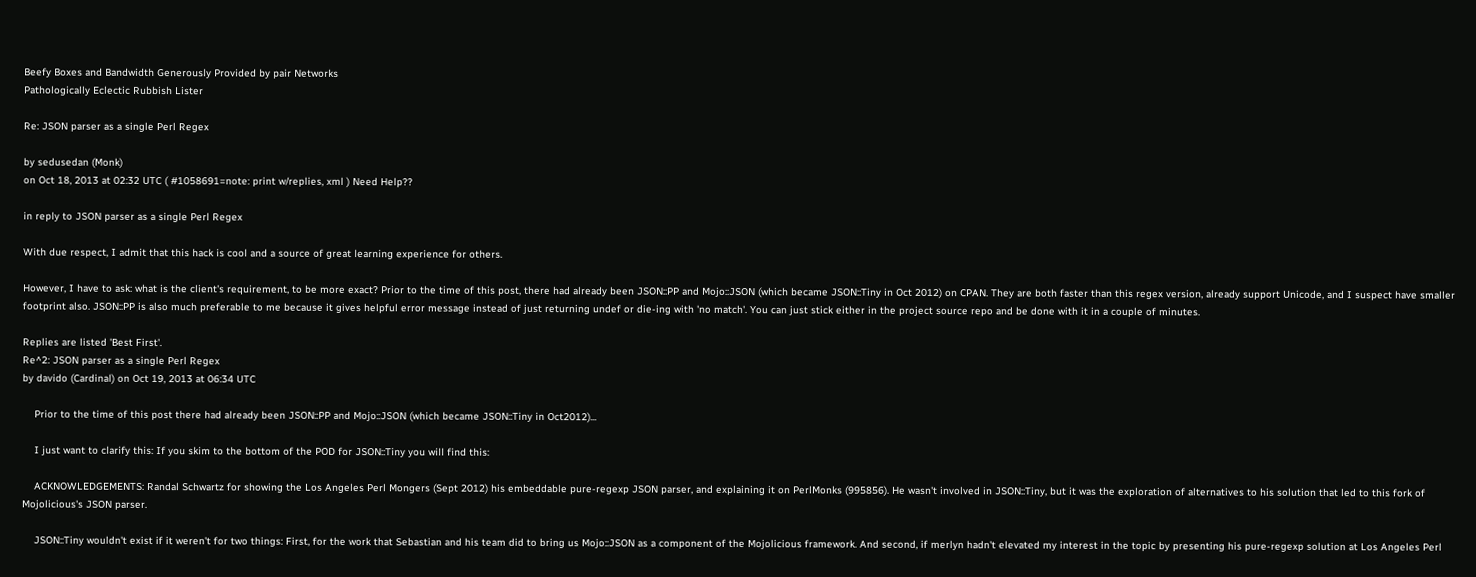Beefy Boxes and Bandwidth Generously Provided by pair Networks
Pathologically Eclectic Rubbish Lister

Re: JSON parser as a single Perl Regex

by sedusedan (Monk)
on Oct 18, 2013 at 02:32 UTC ( #1058691=note: print w/replies, xml ) Need Help??

in reply to JSON parser as a single Perl Regex

With due respect, I admit that this hack is cool and a source of great learning experience for others.

However, I have to ask: what is the client's requirement, to be more exact? Prior to the time of this post, there had already been JSON::PP and Mojo::JSON (which became JSON::Tiny in Oct 2012) on CPAN. They are both faster than this regex version, already support Unicode, and I suspect have smaller footprint also. JSON::PP is also much preferable to me because it gives helpful error message instead of just returning undef or die-ing with 'no match'. You can just stick either in the project source repo and be done with it in a couple of minutes.

Replies are listed 'Best First'.
Re^2: JSON parser as a single Perl Regex
by davido (Cardinal) on Oct 19, 2013 at 06:34 UTC

    Prior to the time of this post there had already been JSON::PP and Mojo::JSON (which became JSON::Tiny in Oct2012)...

    I just want to clarify this: If you skim to the bottom of the POD for JSON::Tiny you will find this:

    ACKNOWLEDGEMENTS: Randal Schwartz for showing the Los Angeles Perl Mongers (Sept 2012) his embeddable pure-regexp JSON parser, and explaining it on PerlMonks (995856). He wasn't involved in JSON::Tiny, but it was the exploration of alternatives to his solution that led to this fork of Mojolicious's JSON parser.

    JSON::Tiny wouldn't exist if it weren't for two things: First, for the work that Sebastian and his team did to bring us Mojo::JSON as a component of the Mojolicious framework. And second, if merlyn hadn't elevated my interest in the topic by presenting his pure-regexp solution at Los Angeles Perl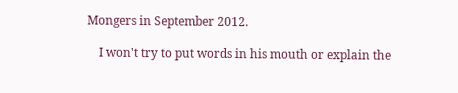Mongers in September 2012.

    I won't try to put words in his mouth or explain the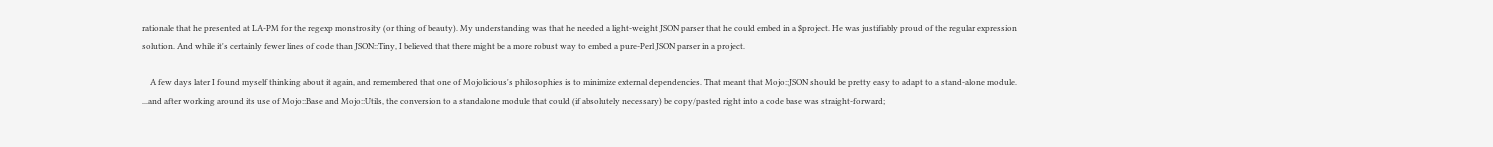rationale that he presented at LA-PM for the regexp monstrosity (or thing of beauty). My understanding was that he needed a light-weight JSON parser that he could embed in a $project. He was justifiably proud of the regular expression solution. And while it's certainly fewer lines of code than JSON::Tiny, I believed that there might be a more robust way to embed a pure-Perl JSON parser in a project.

    A few days later I found myself thinking about it again, and remembered that one of Mojolicious's philosophies is to minimize external dependencies. That meant that Mojo::JSON should be pretty easy to adapt to a stand-alone module. ...and after working around its use of Mojo::Base and Mojo::Utils, the conversion to a standalone module that could (if absolutely necessary) be copy/pasted right into a code base was straight-forward;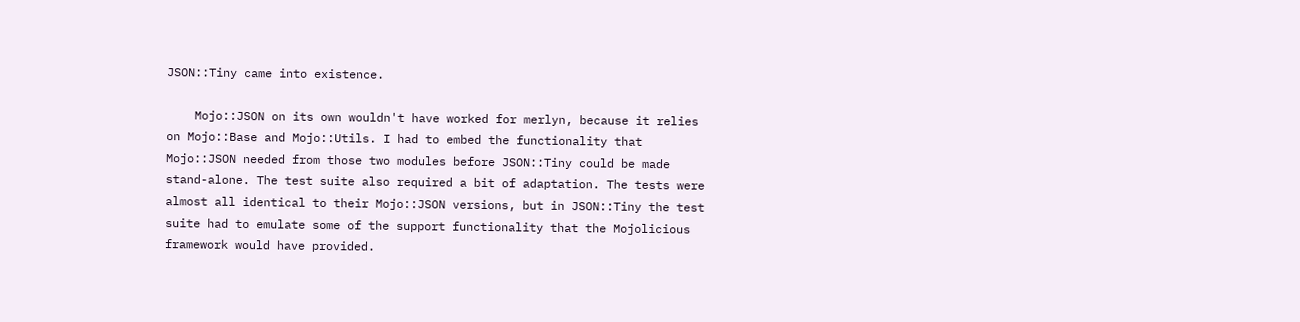JSON::Tiny came into existence.

    Mojo::JSON on its own wouldn't have worked for merlyn, because it relies on Mojo::Base and Mojo::Utils. I had to embed the functionality that Mojo::JSON needed from those two modules before JSON::Tiny could be made stand-alone. The test suite also required a bit of adaptation. The tests were almost all identical to their Mojo::JSON versions, but in JSON::Tiny the test suite had to emulate some of the support functionality that the Mojolicious framework would have provided.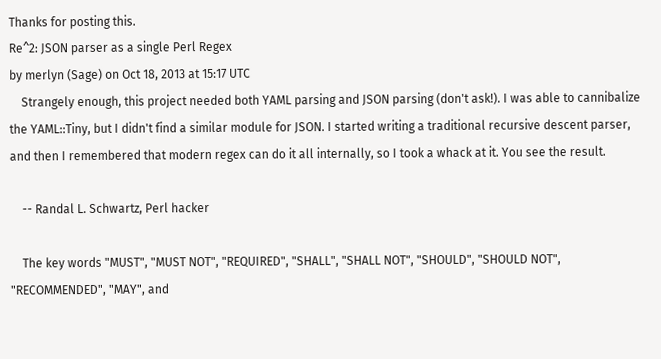Thanks for posting this.
Re^2: JSON parser as a single Perl Regex
by merlyn (Sage) on Oct 18, 2013 at 15:17 UTC
    Strangely enough, this project needed both YAML parsing and JSON parsing (don't ask!). I was able to cannibalize the YAML::Tiny, but I didn't find a similar module for JSON. I started writing a traditional recursive descent parser, and then I remembered that modern regex can do it all internally, so I took a whack at it. You see the result.

    -- Randal L. Schwartz, Perl hacker

    The key words "MUST", "MUST NOT", "REQUIRED", "SHALL", "SHALL NOT", "SHOULD", "SHOULD NOT", "RECOMMENDED", "MAY", and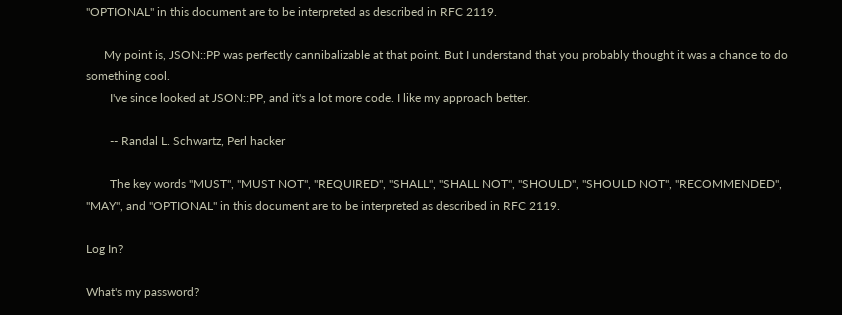"OPTIONAL" in this document are to be interpreted as described in RFC 2119.

      My point is, JSON::PP was perfectly cannibalizable at that point. But I understand that you probably thought it was a chance to do something cool.
        I've since looked at JSON::PP, and it's a lot more code. I like my approach better.

        -- Randal L. Schwartz, Perl hacker

        The key words "MUST", "MUST NOT", "REQUIRED", "SHALL", "SHALL NOT", "SHOULD", "SHOULD NOT", "RECOMMENDED", "MAY", and "OPTIONAL" in this document are to be interpreted as described in RFC 2119.

Log In?

What's my password?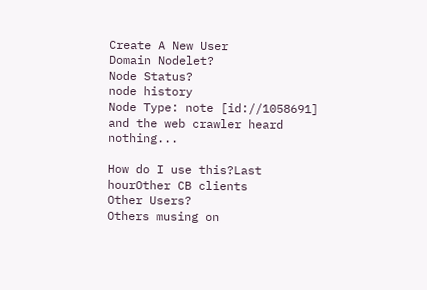Create A New User
Domain Nodelet?
Node Status?
node history
Node Type: note [id://1058691]
and the web crawler heard nothing...

How do I use this?Last hourOther CB clients
Other Users?
Others musing on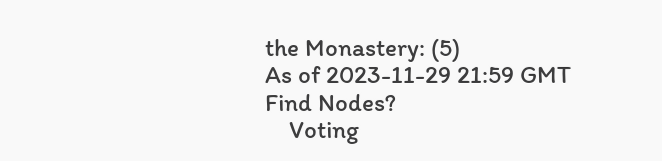the Monastery: (5)
As of 2023-11-29 21:59 GMT
Find Nodes?
    Voting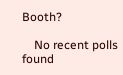Booth?

    No recent polls found